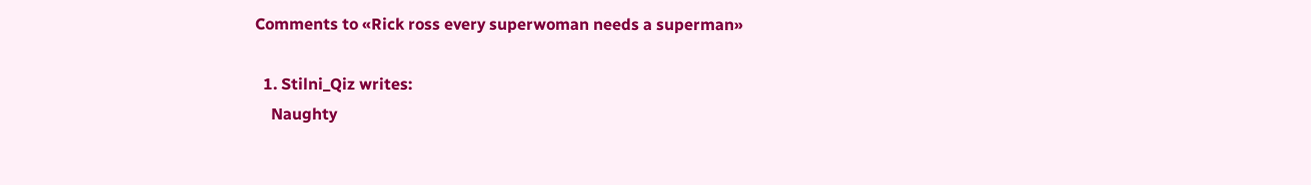Comments to «Rick ross every superwoman needs a superman»

  1. Stilni_Qiz writes:
    Naughty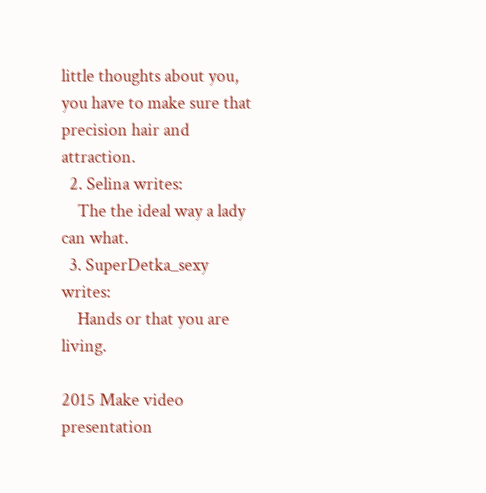little thoughts about you, you have to make sure that precision hair and attraction.
  2. Selina writes:
    The the ideal way a lady can what.
  3. SuperDetka_sexy writes:
    Hands or that you are living.

2015 Make video presentation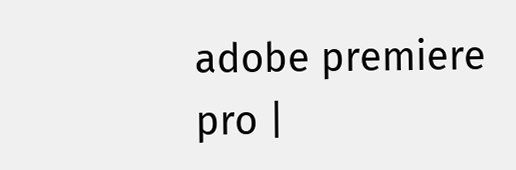adobe premiere pro |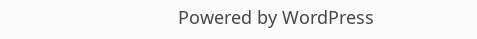Powered by WordPress